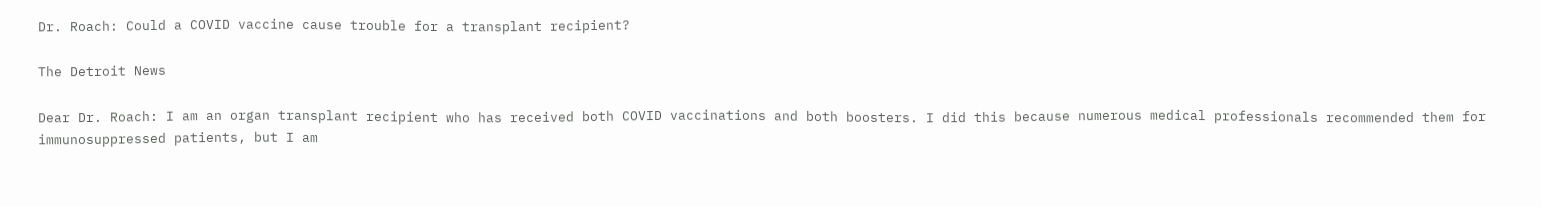Dr. Roach: Could a COVID vaccine cause trouble for a transplant recipient?

The Detroit News

Dear Dr. Roach: I am an organ transplant recipient who has received both COVID vaccinations and both boosters. I did this because numerous medical professionals recommended them for immunosuppressed patients, but I am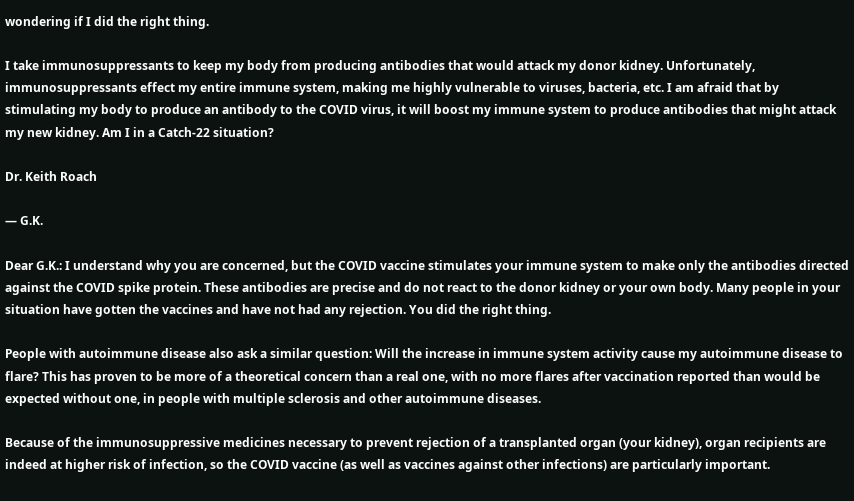wondering if I did the right thing.

I take immunosuppressants to keep my body from producing antibodies that would attack my donor kidney. Unfortunately, immunosuppressants effect my entire immune system, making me highly vulnerable to viruses, bacteria, etc. I am afraid that by stimulating my body to produce an antibody to the COVID virus, it will boost my immune system to produce antibodies that might attack my new kidney. Am I in a Catch-22 situation?

Dr. Keith Roach

— G.K.

Dear G.K.: I understand why you are concerned, but the COVID vaccine stimulates your immune system to make only the antibodies directed against the COVID spike protein. These antibodies are precise and do not react to the donor kidney or your own body. Many people in your situation have gotten the vaccines and have not had any rejection. You did the right thing.

People with autoimmune disease also ask a similar question: Will the increase in immune system activity cause my autoimmune disease to flare? This has proven to be more of a theoretical concern than a real one, with no more flares after vaccination reported than would be expected without one, in people with multiple sclerosis and other autoimmune diseases.

Because of the immunosuppressive medicines necessary to prevent rejection of a transplanted organ (your kidney), organ recipients are indeed at higher risk of infection, so the COVID vaccine (as well as vaccines against other infections) are particularly important.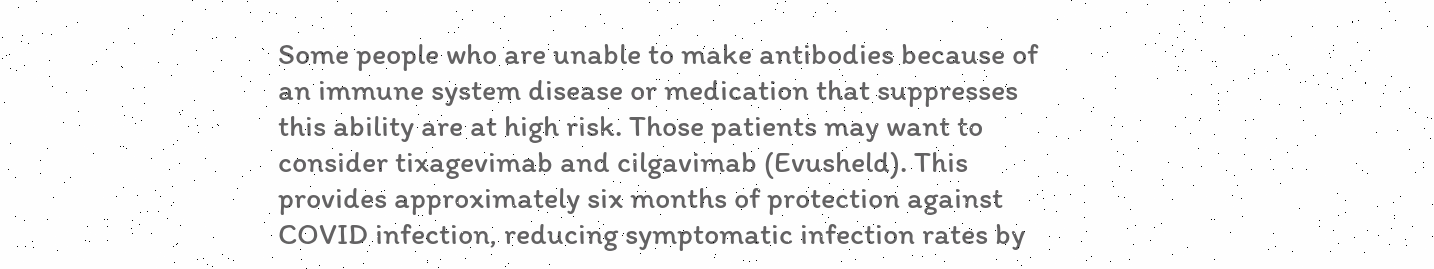Some people who are unable to make antibodies because of an immune system disease or medication that suppresses this ability are at high risk. Those patients may want to consider tixagevimab and cilgavimab (Evusheld). This provides approximately six months of protection against COVID infection, reducing symptomatic infection rates by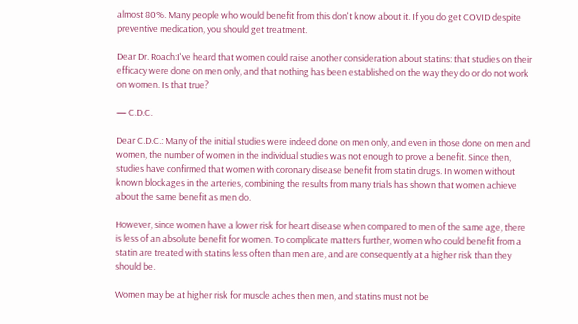almost 80%. Many people who would benefit from this don't know about it. If you do get COVID despite preventive medication, you should get treatment.

Dear Dr. Roach:I've heard that women could raise another consideration about statins: that studies on their efficacy were done on men only, and that nothing has been established on the way they do or do not work on women. Is that true?

— C.D.C.

Dear C.D.C.: Many of the initial studies were indeed done on men only, and even in those done on men and women, the number of women in the individual studies was not enough to prove a benefit. Since then, studies have confirmed that women with coronary disease benefit from statin drugs. In women without known blockages in the arteries, combining the results from many trials has shown that women achieve about the same benefit as men do.

However, since women have a lower risk for heart disease when compared to men of the same age, there is less of an absolute benefit for women. To complicate matters further, women who could benefit from a statin are treated with statins less often than men are, and are consequently at a higher risk than they should be.

Women may be at higher risk for muscle aches then men, and statins must not be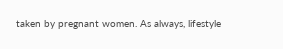taken by pregnant women. As always, lifestyle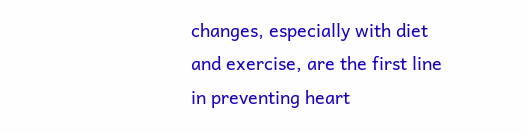changes, especially with diet and exercise, are the first line in preventing heart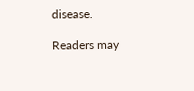disease.

Readers may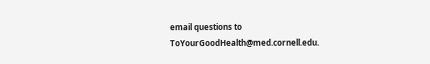email questions to ToYourGoodHealth@med.cornell.edu.